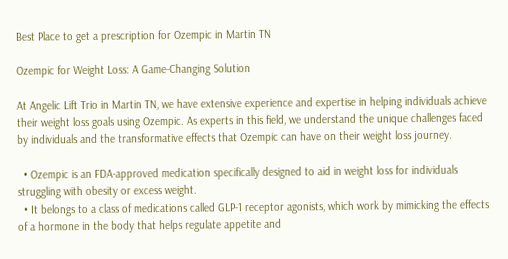Best Place to get a prescription for Ozempic in Martin TN

Ozempic for Weight Loss: A Game-Changing Solution

At Angelic Lift Trio in Martin TN, we have extensive experience and expertise in helping individuals achieve their weight loss goals using Ozempic. As experts in this field, we understand the unique challenges faced by individuals and the transformative effects that Ozempic can have on their weight loss journey.

  • Ozempic is an FDA-approved medication specifically designed to aid in weight loss for individuals struggling with obesity or excess weight.
  • It belongs to a class of medications called GLP-1 receptor agonists, which work by mimicking the effects of a hormone in the body that helps regulate appetite and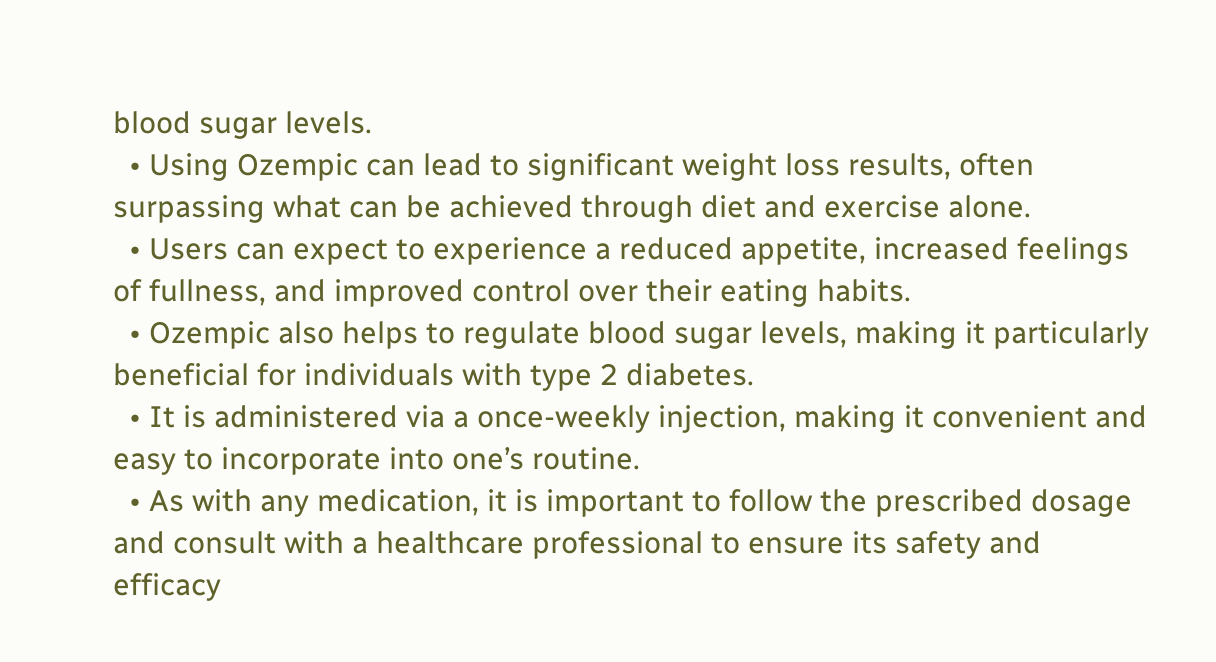blood sugar levels.
  • Using Ozempic can lead to significant weight loss results, often surpassing what can be achieved through diet and exercise alone.
  • Users can expect to experience a reduced appetite, increased feelings of fullness, and improved control over their eating habits.
  • Ozempic also helps to regulate blood sugar levels, making it particularly beneficial for individuals with type 2 diabetes.
  • It is administered via a once-weekly injection, making it convenient and easy to incorporate into one’s routine.
  • As with any medication, it is important to follow the prescribed dosage and consult with a healthcare professional to ensure its safety and efficacy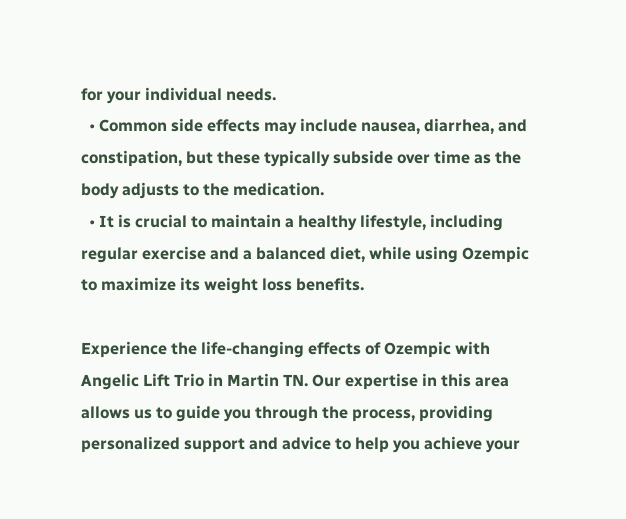for your individual needs.
  • Common side effects may include nausea, diarrhea, and constipation, but these typically subside over time as the body adjusts to the medication.
  • It is crucial to maintain a healthy lifestyle, including regular exercise and a balanced diet, while using Ozempic to maximize its weight loss benefits.

Experience the life-changing effects of Ozempic with Angelic Lift Trio in Martin TN. Our expertise in this area allows us to guide you through the process, providing personalized support and advice to help you achieve your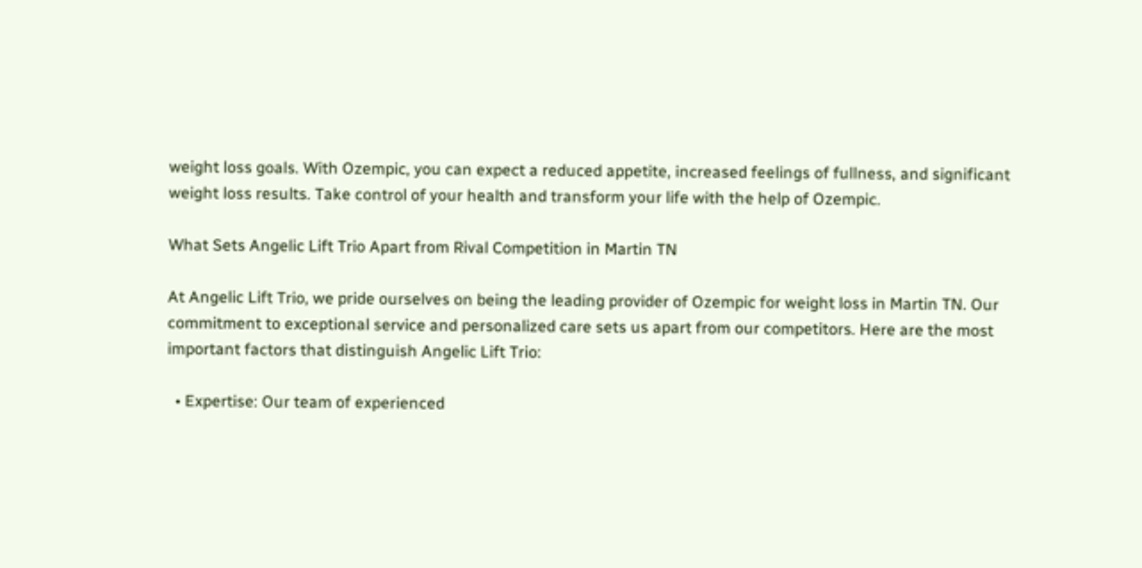weight loss goals. With Ozempic, you can expect a reduced appetite, increased feelings of fullness, and significant weight loss results. Take control of your health and transform your life with the help of Ozempic.

What Sets Angelic Lift Trio Apart from Rival Competition in Martin TN

At Angelic Lift Trio, we pride ourselves on being the leading provider of Ozempic for weight loss in Martin TN. Our commitment to exceptional service and personalized care sets us apart from our competitors. Here are the most important factors that distinguish Angelic Lift Trio:

  • Expertise: Our team of experienced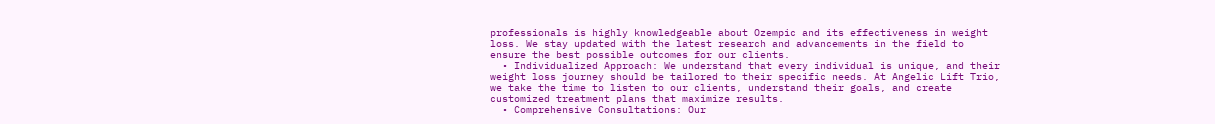professionals is highly knowledgeable about Ozempic and its effectiveness in weight loss. We stay updated with the latest research and advancements in the field to ensure the best possible outcomes for our clients.
  • Individualized Approach: We understand that every individual is unique, and their weight loss journey should be tailored to their specific needs. At Angelic Lift Trio, we take the time to listen to our clients, understand their goals, and create customized treatment plans that maximize results.
  • Comprehensive Consultations: Our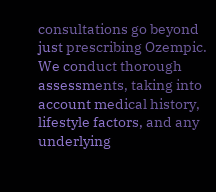consultations go beyond just prescribing Ozempic. We conduct thorough assessments, taking into account medical history, lifestyle factors, and any underlying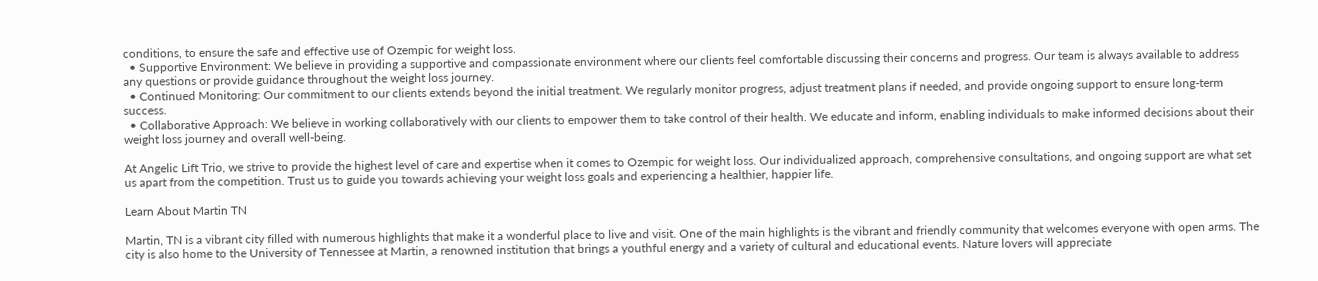conditions, to ensure the safe and effective use of Ozempic for weight loss.
  • Supportive Environment: We believe in providing a supportive and compassionate environment where our clients feel comfortable discussing their concerns and progress. Our team is always available to address any questions or provide guidance throughout the weight loss journey.
  • Continued Monitoring: Our commitment to our clients extends beyond the initial treatment. We regularly monitor progress, adjust treatment plans if needed, and provide ongoing support to ensure long-term success.
  • Collaborative Approach: We believe in working collaboratively with our clients to empower them to take control of their health. We educate and inform, enabling individuals to make informed decisions about their weight loss journey and overall well-being.

At Angelic Lift Trio, we strive to provide the highest level of care and expertise when it comes to Ozempic for weight loss. Our individualized approach, comprehensive consultations, and ongoing support are what set us apart from the competition. Trust us to guide you towards achieving your weight loss goals and experiencing a healthier, happier life.

Learn About Martin TN

Martin, TN is a vibrant city filled with numerous highlights that make it a wonderful place to live and visit. One of the main highlights is the vibrant and friendly community that welcomes everyone with open arms. The city is also home to the University of Tennessee at Martin, a renowned institution that brings a youthful energy and a variety of cultural and educational events. Nature lovers will appreciate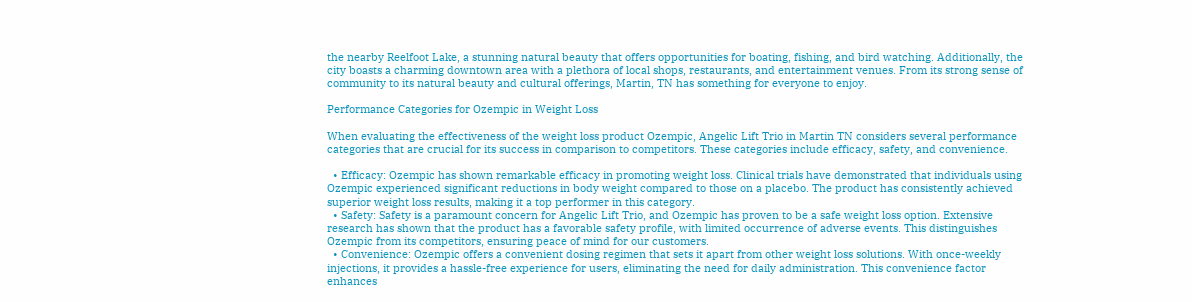the nearby Reelfoot Lake, a stunning natural beauty that offers opportunities for boating, fishing, and bird watching. Additionally, the city boasts a charming downtown area with a plethora of local shops, restaurants, and entertainment venues. From its strong sense of community to its natural beauty and cultural offerings, Martin, TN has something for everyone to enjoy.

Performance Categories for Ozempic in Weight Loss

When evaluating the effectiveness of the weight loss product Ozempic, Angelic Lift Trio in Martin TN considers several performance categories that are crucial for its success in comparison to competitors. These categories include efficacy, safety, and convenience.

  • Efficacy: Ozempic has shown remarkable efficacy in promoting weight loss. Clinical trials have demonstrated that individuals using Ozempic experienced significant reductions in body weight compared to those on a placebo. The product has consistently achieved superior weight loss results, making it a top performer in this category.
  • Safety: Safety is a paramount concern for Angelic Lift Trio, and Ozempic has proven to be a safe weight loss option. Extensive research has shown that the product has a favorable safety profile, with limited occurrence of adverse events. This distinguishes Ozempic from its competitors, ensuring peace of mind for our customers.
  • Convenience: Ozempic offers a convenient dosing regimen that sets it apart from other weight loss solutions. With once-weekly injections, it provides a hassle-free experience for users, eliminating the need for daily administration. This convenience factor enhances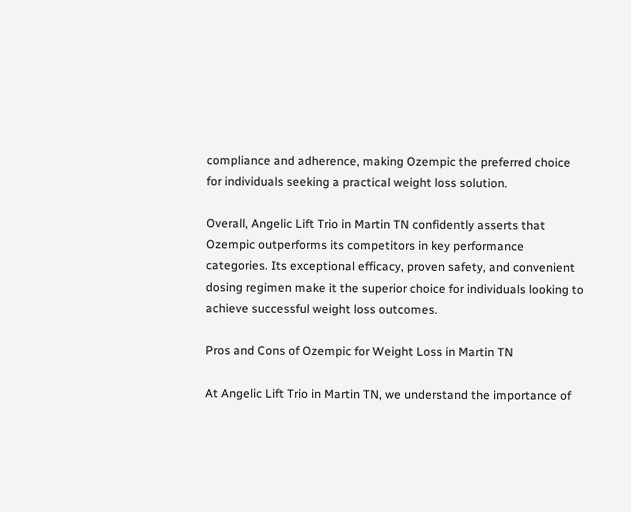compliance and adherence, making Ozempic the preferred choice for individuals seeking a practical weight loss solution.

Overall, Angelic Lift Trio in Martin TN confidently asserts that Ozempic outperforms its competitors in key performance categories. Its exceptional efficacy, proven safety, and convenient dosing regimen make it the superior choice for individuals looking to achieve successful weight loss outcomes.

Pros and Cons of Ozempic for Weight Loss in Martin TN

At Angelic Lift Trio in Martin TN, we understand the importance of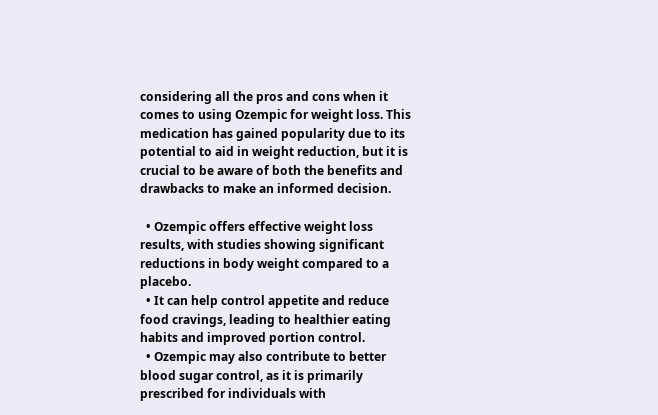considering all the pros and cons when it comes to using Ozempic for weight loss. This medication has gained popularity due to its potential to aid in weight reduction, but it is crucial to be aware of both the benefits and drawbacks to make an informed decision.

  • Ozempic offers effective weight loss results, with studies showing significant reductions in body weight compared to a placebo.
  • It can help control appetite and reduce food cravings, leading to healthier eating habits and improved portion control.
  • Ozempic may also contribute to better blood sugar control, as it is primarily prescribed for individuals with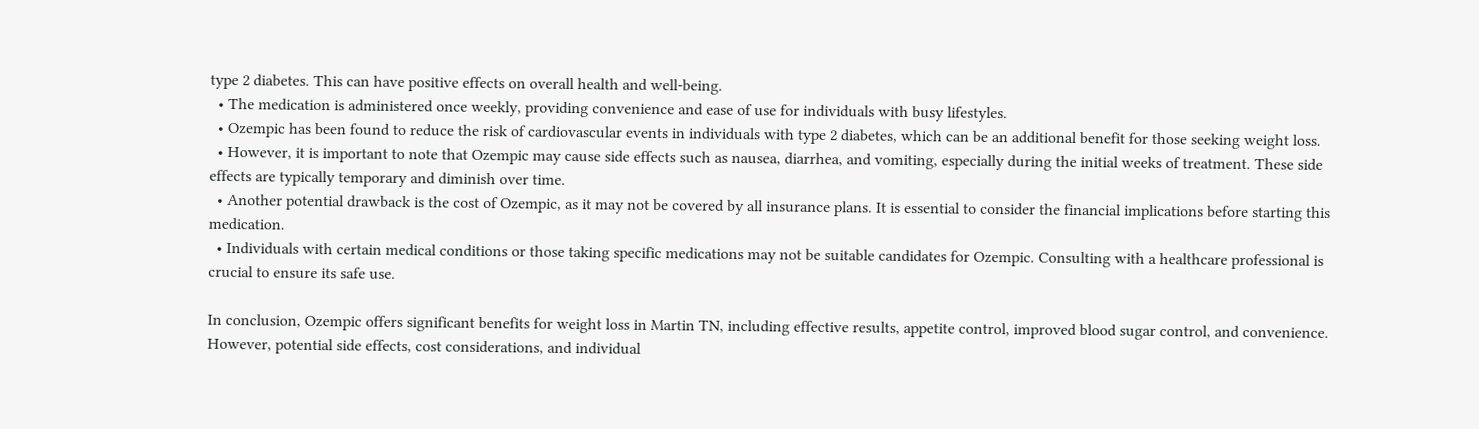type 2 diabetes. This can have positive effects on overall health and well-being.
  • The medication is administered once weekly, providing convenience and ease of use for individuals with busy lifestyles.
  • Ozempic has been found to reduce the risk of cardiovascular events in individuals with type 2 diabetes, which can be an additional benefit for those seeking weight loss.
  • However, it is important to note that Ozempic may cause side effects such as nausea, diarrhea, and vomiting, especially during the initial weeks of treatment. These side effects are typically temporary and diminish over time.
  • Another potential drawback is the cost of Ozempic, as it may not be covered by all insurance plans. It is essential to consider the financial implications before starting this medication.
  • Individuals with certain medical conditions or those taking specific medications may not be suitable candidates for Ozempic. Consulting with a healthcare professional is crucial to ensure its safe use.

In conclusion, Ozempic offers significant benefits for weight loss in Martin TN, including effective results, appetite control, improved blood sugar control, and convenience. However, potential side effects, cost considerations, and individual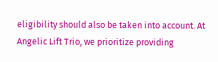eligibility should also be taken into account. At Angelic Lift Trio, we prioritize providing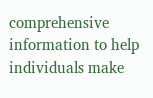comprehensive information to help individuals make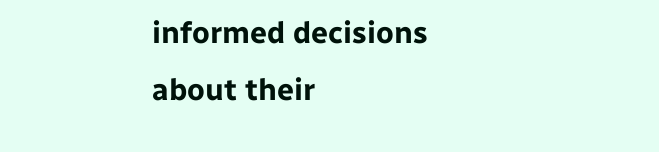informed decisions about their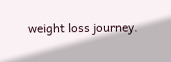weight loss journey.